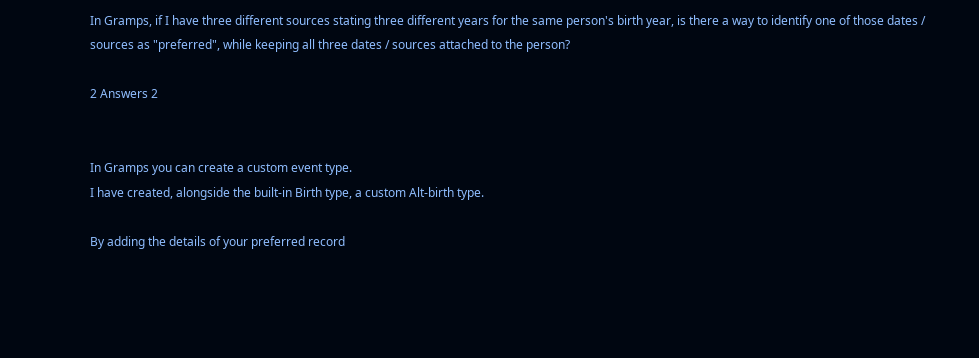In Gramps, if I have three different sources stating three different years for the same person's birth year, is there a way to identify one of those dates / sources as "preferred", while keeping all three dates / sources attached to the person?

2 Answers 2


In Gramps you can create a custom event type.
I have created, alongside the built-in Birth type, a custom Alt-birth type.

By adding the details of your preferred record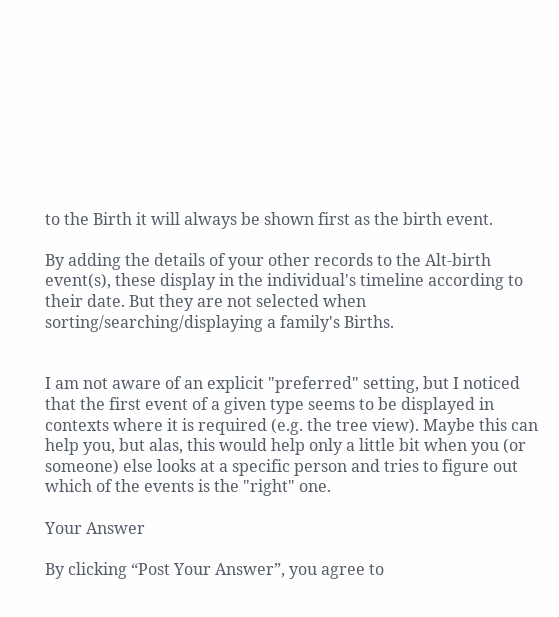to the Birth it will always be shown first as the birth event.

By adding the details of your other records to the Alt-birth event(s), these display in the individual's timeline according to their date. But they are not selected when sorting/searching/displaying a family's Births.


I am not aware of an explicit "preferred" setting, but I noticed that the first event of a given type seems to be displayed in contexts where it is required (e.g. the tree view). Maybe this can help you, but alas, this would help only a little bit when you (or someone) else looks at a specific person and tries to figure out which of the events is the "right" one.

Your Answer

By clicking “Post Your Answer”, you agree to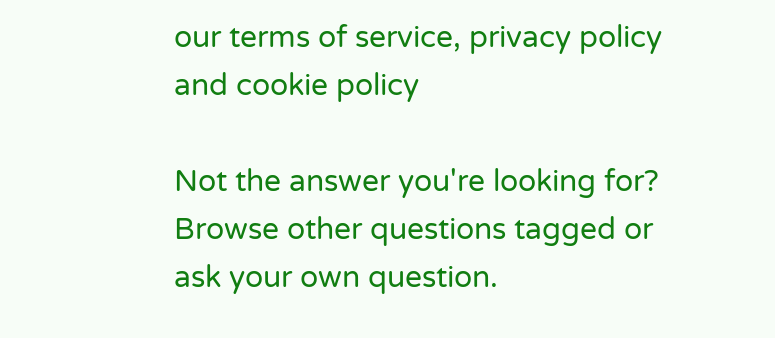our terms of service, privacy policy and cookie policy

Not the answer you're looking for? Browse other questions tagged or ask your own question.